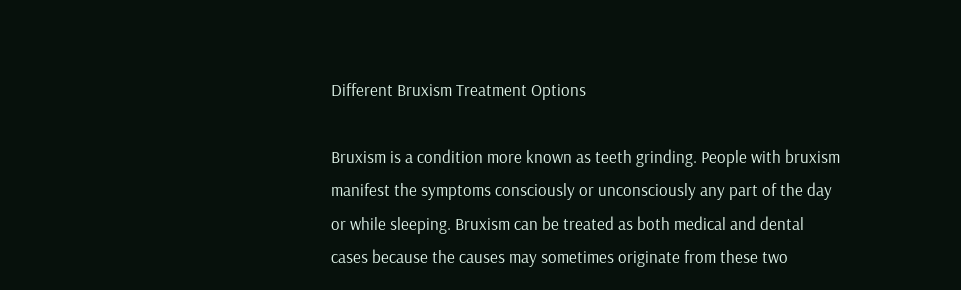Different Bruxism Treatment Options

Bruxism is a condition more known as teeth grinding. People with bruxism manifest the symptoms consciously or unconsciously any part of the day or while sleeping. Bruxism can be treated as both medical and dental cases because the causes may sometimes originate from these two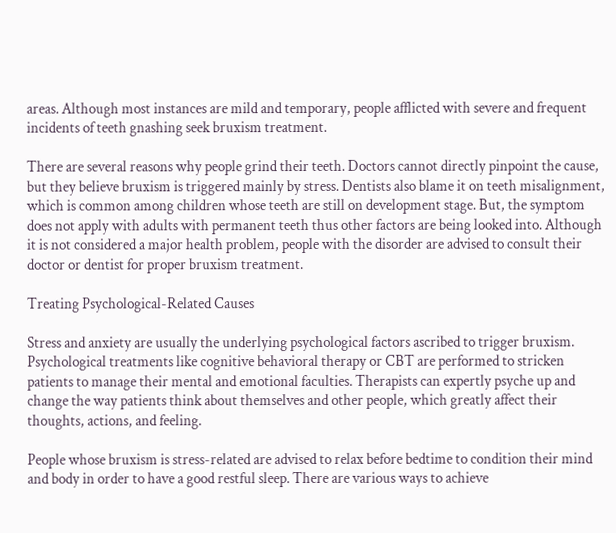areas. Although most instances are mild and temporary, people afflicted with severe and frequent incidents of teeth gnashing seek bruxism treatment.

There are several reasons why people grind their teeth. Doctors cannot directly pinpoint the cause, but they believe bruxism is triggered mainly by stress. Dentists also blame it on teeth misalignment, which is common among children whose teeth are still on development stage. But, the symptom does not apply with adults with permanent teeth thus other factors are being looked into. Although it is not considered a major health problem, people with the disorder are advised to consult their doctor or dentist for proper bruxism treatment.

Treating Psychological-Related Causes

Stress and anxiety are usually the underlying psychological factors ascribed to trigger bruxism. Psychological treatments like cognitive behavioral therapy or CBT are performed to stricken patients to manage their mental and emotional faculties. Therapists can expertly psyche up and change the way patients think about themselves and other people, which greatly affect their thoughts, actions, and feeling.

People whose bruxism is stress-related are advised to relax before bedtime to condition their mind and body in order to have a good restful sleep. There are various ways to achieve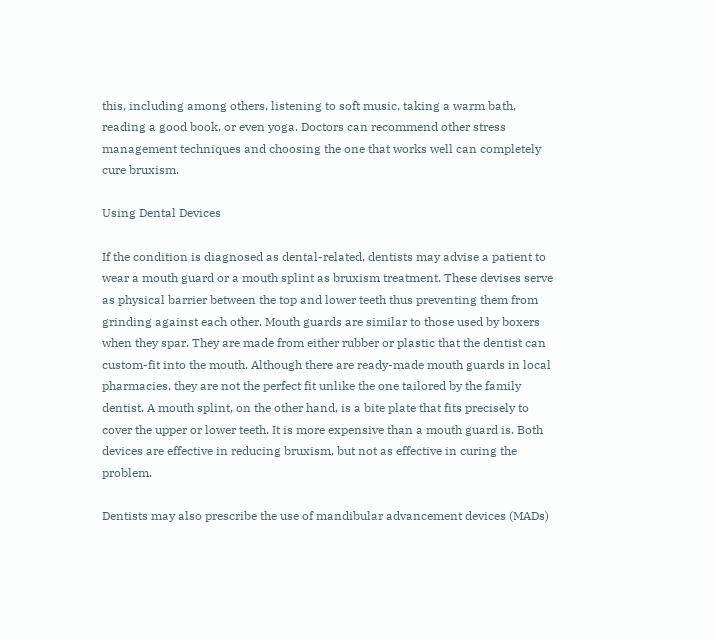this, including among others, listening to soft music, taking a warm bath, reading a good book, or even yoga. Doctors can recommend other stress management techniques and choosing the one that works well can completely cure bruxism.

Using Dental Devices

If the condition is diagnosed as dental-related, dentists may advise a patient to wear a mouth guard or a mouth splint as bruxism treatment. These devises serve as physical barrier between the top and lower teeth thus preventing them from grinding against each other. Mouth guards are similar to those used by boxers when they spar. They are made from either rubber or plastic that the dentist can custom-fit into the mouth. Although there are ready-made mouth guards in local pharmacies, they are not the perfect fit unlike the one tailored by the family dentist. A mouth splint, on the other hand, is a bite plate that fits precisely to cover the upper or lower teeth. It is more expensive than a mouth guard is. Both devices are effective in reducing bruxism, but not as effective in curing the problem.

Dentists may also prescribe the use of mandibular advancement devices (MADs)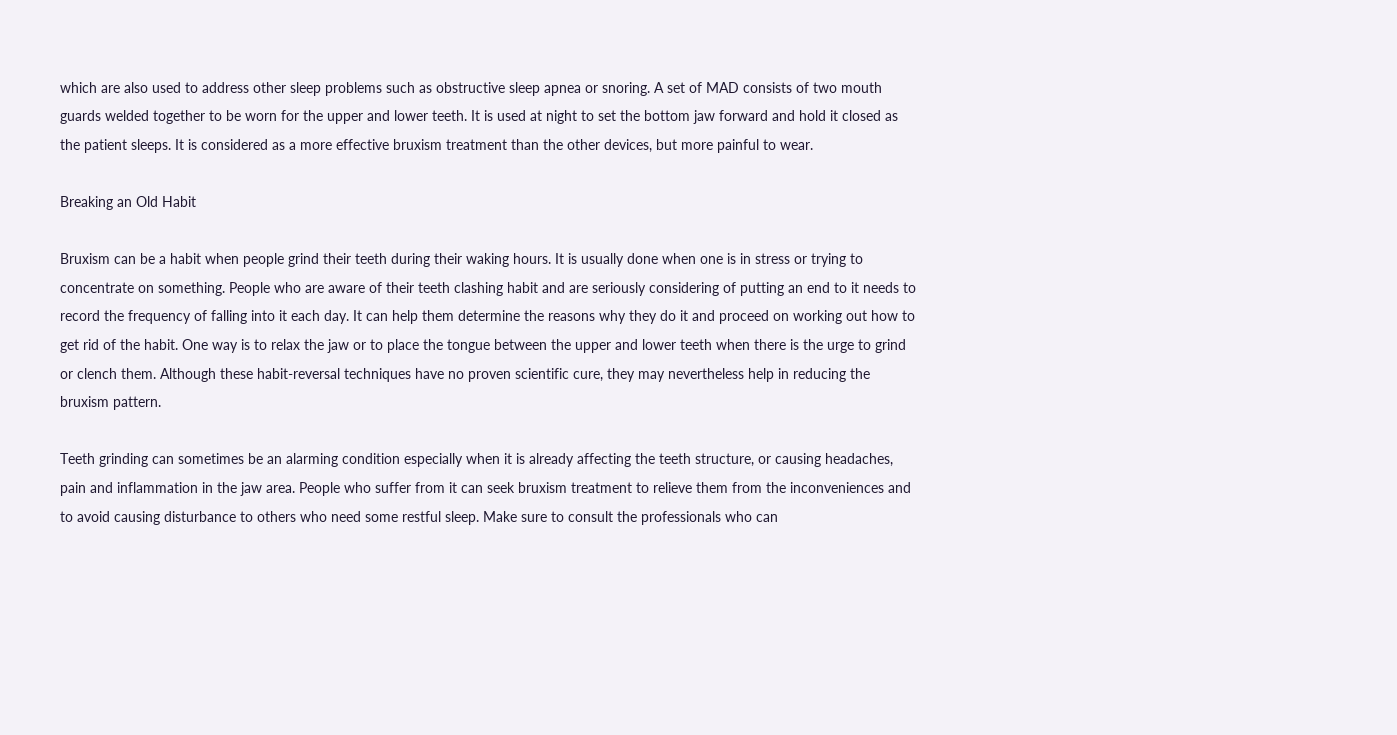which are also used to address other sleep problems such as obstructive sleep apnea or snoring. A set of MAD consists of two mouth guards welded together to be worn for the upper and lower teeth. It is used at night to set the bottom jaw forward and hold it closed as the patient sleeps. It is considered as a more effective bruxism treatment than the other devices, but more painful to wear.

Breaking an Old Habit

Bruxism can be a habit when people grind their teeth during their waking hours. It is usually done when one is in stress or trying to concentrate on something. People who are aware of their teeth clashing habit and are seriously considering of putting an end to it needs to record the frequency of falling into it each day. It can help them determine the reasons why they do it and proceed on working out how to get rid of the habit. One way is to relax the jaw or to place the tongue between the upper and lower teeth when there is the urge to grind or clench them. Although these habit-reversal techniques have no proven scientific cure, they may nevertheless help in reducing the bruxism pattern.

Teeth grinding can sometimes be an alarming condition especially when it is already affecting the teeth structure, or causing headaches, pain and inflammation in the jaw area. People who suffer from it can seek bruxism treatment to relieve them from the inconveniences and to avoid causing disturbance to others who need some restful sleep. Make sure to consult the professionals who can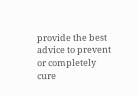provide the best advice to prevent or completely cure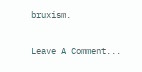bruxism.

Leave A Comment...